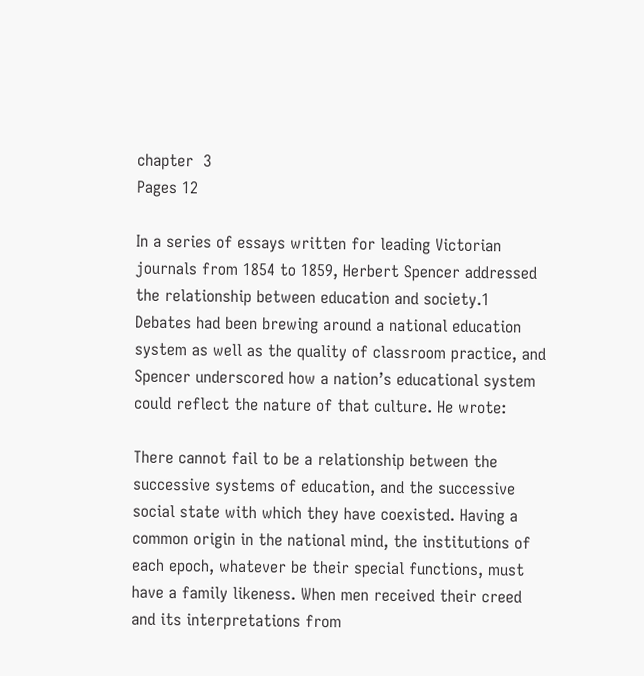chapter  3
Pages 12

In a series of essays written for leading Victorian journals from 1854 to 1859, Herbert Spencer addressed the relationship between education and society.1 Debates had been brewing around a national education system as well as the quality of classroom practice, and Spencer underscored how a nation’s educational system could reflect the nature of that culture. He wrote:

There cannot fail to be a relationship between the successive systems of education, and the successive social state with which they have coexisted. Having a common origin in the national mind, the institutions of each epoch, whatever be their special functions, must have a family likeness. When men received their creed and its interpretations from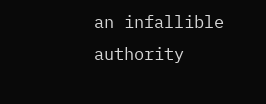an infallible authority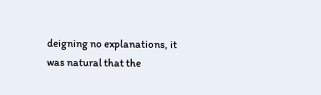deigning no explanations, it was natural that the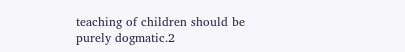teaching of children should be purely dogmatic.2